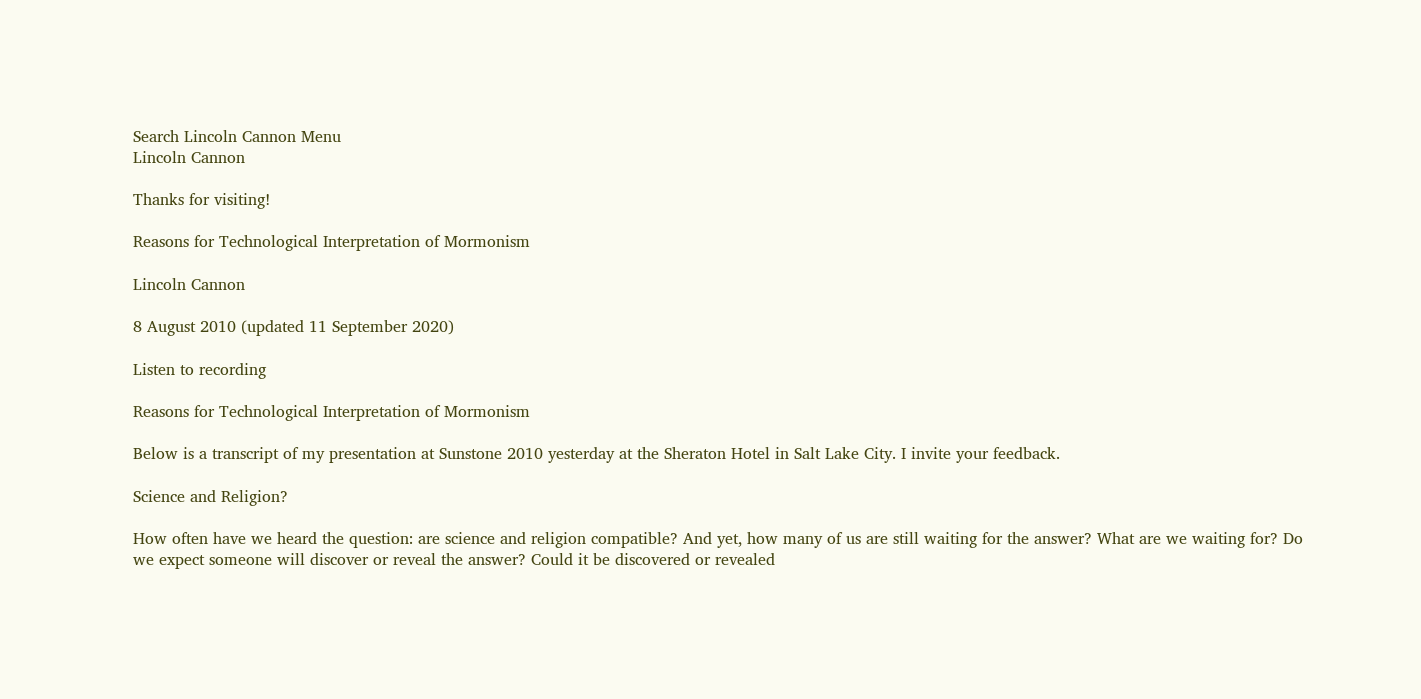Search Lincoln Cannon Menu
Lincoln Cannon

Thanks for visiting!

Reasons for Technological Interpretation of Mormonism

Lincoln Cannon

8 August 2010 (updated 11 September 2020)

Listen to recording

Reasons for Technological Interpretation of Mormonism

Below is a transcript of my presentation at Sunstone 2010 yesterday at the Sheraton Hotel in Salt Lake City. I invite your feedback.

Science and Religion?

How often have we heard the question: are science and religion compatible? And yet, how many of us are still waiting for the answer? What are we waiting for? Do we expect someone will discover or reveal the answer? Could it be discovered or revealed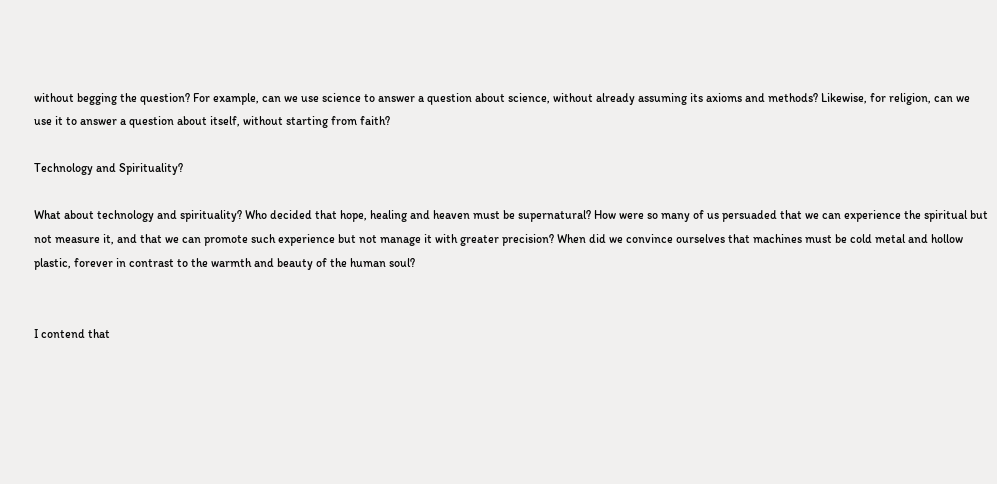without begging the question? For example, can we use science to answer a question about science, without already assuming its axioms and methods? Likewise, for religion, can we use it to answer a question about itself, without starting from faith?

Technology and Spirituality?

What about technology and spirituality? Who decided that hope, healing and heaven must be supernatural? How were so many of us persuaded that we can experience the spiritual but not measure it, and that we can promote such experience but not manage it with greater precision? When did we convince ourselves that machines must be cold metal and hollow plastic, forever in contrast to the warmth and beauty of the human soul?


I contend that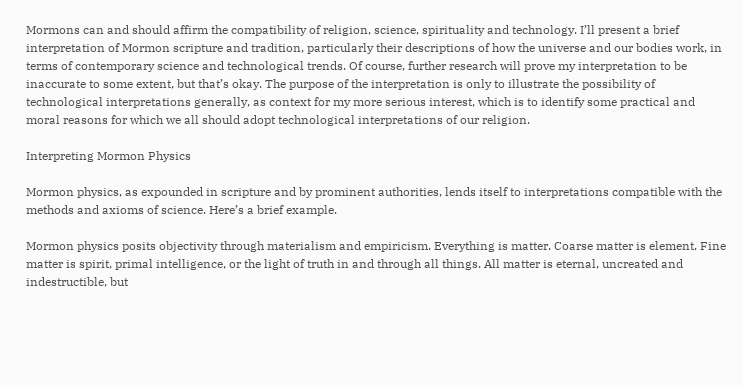Mormons can and should affirm the compatibility of religion, science, spirituality and technology. I’ll present a brief interpretation of Mormon scripture and tradition, particularly their descriptions of how the universe and our bodies work, in terms of contemporary science and technological trends. Of course, further research will prove my interpretation to be inaccurate to some extent, but that’s okay. The purpose of the interpretation is only to illustrate the possibility of technological interpretations generally, as context for my more serious interest, which is to identify some practical and moral reasons for which we all should adopt technological interpretations of our religion.

Interpreting Mormon Physics

Mormon physics, as expounded in scripture and by prominent authorities, lends itself to interpretations compatible with the methods and axioms of science. Here’s a brief example.

Mormon physics posits objectivity through materialism and empiricism. Everything is matter. Coarse matter is element. Fine matter is spirit, primal intelligence, or the light of truth in and through all things. All matter is eternal, uncreated and indestructible, but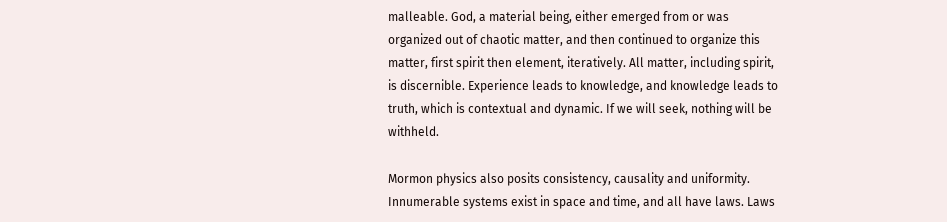malleable. God, a material being, either emerged from or was organized out of chaotic matter, and then continued to organize this matter, first spirit then element, iteratively. All matter, including spirit, is discernible. Experience leads to knowledge, and knowledge leads to truth, which is contextual and dynamic. If we will seek, nothing will be withheld.

Mormon physics also posits consistency, causality and uniformity. Innumerable systems exist in space and time, and all have laws. Laws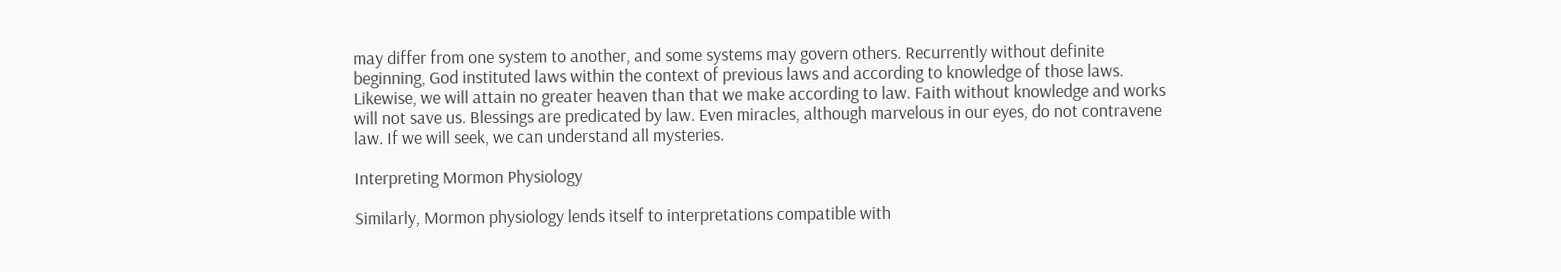may differ from one system to another, and some systems may govern others. Recurrently without definite beginning, God instituted laws within the context of previous laws and according to knowledge of those laws. Likewise, we will attain no greater heaven than that we make according to law. Faith without knowledge and works will not save us. Blessings are predicated by law. Even miracles, although marvelous in our eyes, do not contravene law. If we will seek, we can understand all mysteries.

Interpreting Mormon Physiology

Similarly, Mormon physiology lends itself to interpretations compatible with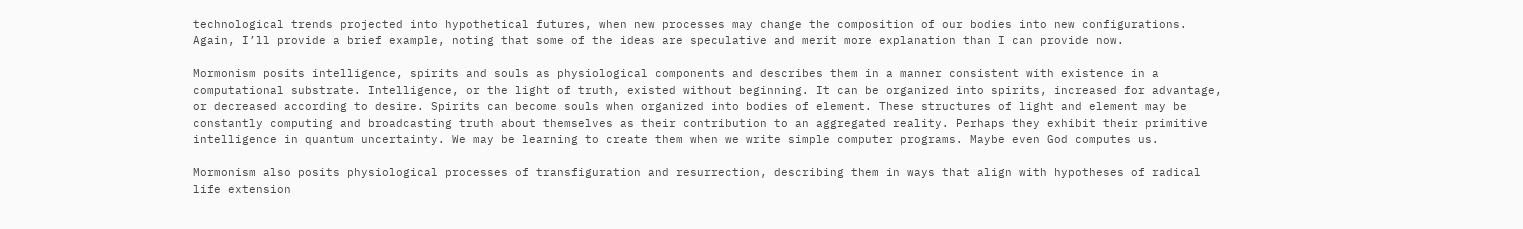technological trends projected into hypothetical futures, when new processes may change the composition of our bodies into new configurations. Again, I’ll provide a brief example, noting that some of the ideas are speculative and merit more explanation than I can provide now.

Mormonism posits intelligence, spirits and souls as physiological components and describes them in a manner consistent with existence in a computational substrate. Intelligence, or the light of truth, existed without beginning. It can be organized into spirits, increased for advantage, or decreased according to desire. Spirits can become souls when organized into bodies of element. These structures of light and element may be constantly computing and broadcasting truth about themselves as their contribution to an aggregated reality. Perhaps they exhibit their primitive intelligence in quantum uncertainty. We may be learning to create them when we write simple computer programs. Maybe even God computes us.

Mormonism also posits physiological processes of transfiguration and resurrection, describing them in ways that align with hypotheses of radical life extension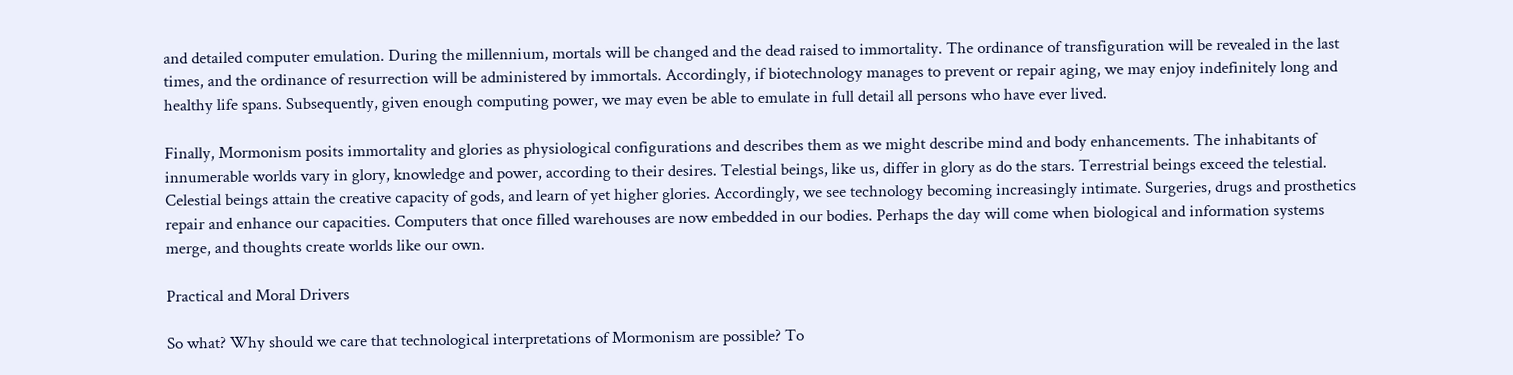and detailed computer emulation. During the millennium, mortals will be changed and the dead raised to immortality. The ordinance of transfiguration will be revealed in the last times, and the ordinance of resurrection will be administered by immortals. Accordingly, if biotechnology manages to prevent or repair aging, we may enjoy indefinitely long and healthy life spans. Subsequently, given enough computing power, we may even be able to emulate in full detail all persons who have ever lived.

Finally, Mormonism posits immortality and glories as physiological configurations and describes them as we might describe mind and body enhancements. The inhabitants of innumerable worlds vary in glory, knowledge and power, according to their desires. Telestial beings, like us, differ in glory as do the stars. Terrestrial beings exceed the telestial. Celestial beings attain the creative capacity of gods, and learn of yet higher glories. Accordingly, we see technology becoming increasingly intimate. Surgeries, drugs and prosthetics repair and enhance our capacities. Computers that once filled warehouses are now embedded in our bodies. Perhaps the day will come when biological and information systems merge, and thoughts create worlds like our own.

Practical and Moral Drivers

So what? Why should we care that technological interpretations of Mormonism are possible? To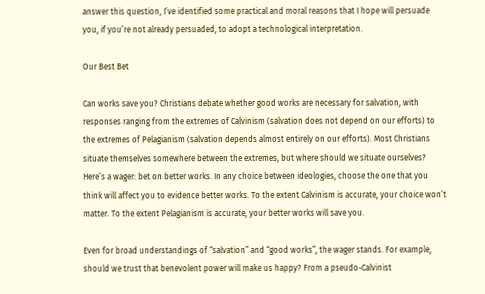answer this question, I’ve identified some practical and moral reasons that I hope will persuade you, if you’re not already persuaded, to adopt a technological interpretation.

Our Best Bet

Can works save you? Christians debate whether good works are necessary for salvation, with responses ranging from the extremes of Calvinism (salvation does not depend on our efforts) to the extremes of Pelagianism (salvation depends almost entirely on our efforts). Most Christians situate themselves somewhere between the extremes, but where should we situate ourselves? Here’s a wager: bet on better works. In any choice between ideologies, choose the one that you think will affect you to evidence better works. To the extent Calvinism is accurate, your choice won’t matter. To the extent Pelagianism is accurate, your better works will save you.

Even for broad understandings of “salvation” and “good works”, the wager stands. For example, should we trust that benevolent power will make us happy? From a pseudo-Calvinist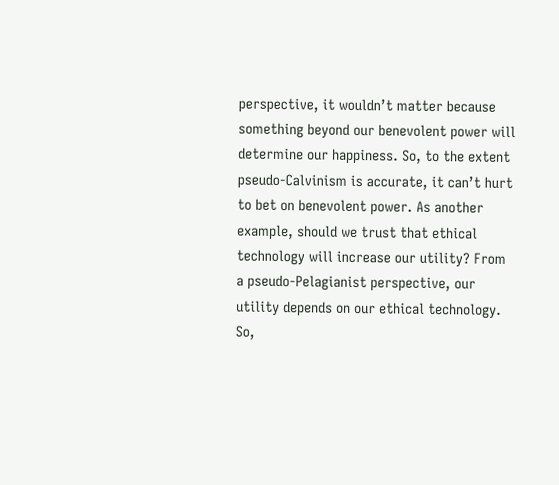perspective, it wouldn’t matter because something beyond our benevolent power will determine our happiness. So, to the extent pseudo-Calvinism is accurate, it can’t hurt to bet on benevolent power. As another example, should we trust that ethical technology will increase our utility? From a pseudo-Pelagianist perspective, our utility depends on our ethical technology. So,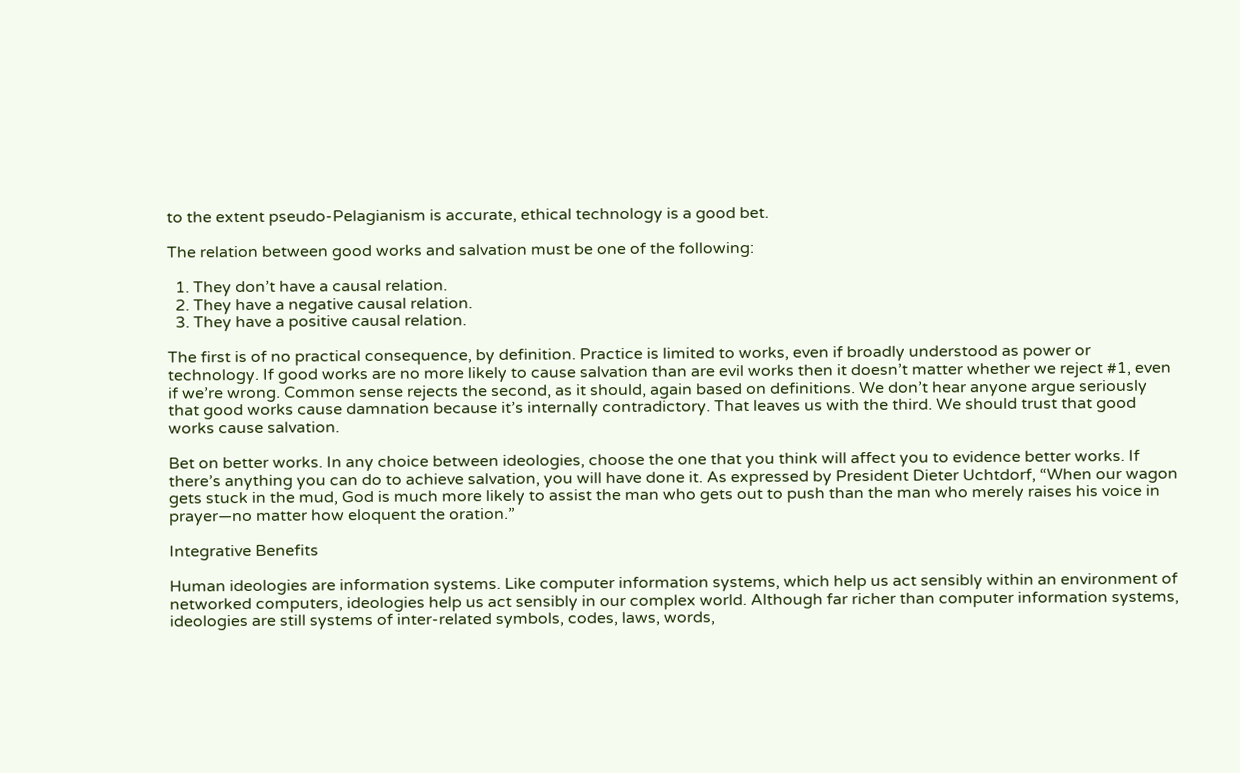to the extent pseudo-Pelagianism is accurate, ethical technology is a good bet.

The relation between good works and salvation must be one of the following:

  1. They don’t have a causal relation.
  2. They have a negative causal relation.
  3. They have a positive causal relation.

The first is of no practical consequence, by definition. Practice is limited to works, even if broadly understood as power or technology. If good works are no more likely to cause salvation than are evil works then it doesn’t matter whether we reject #1, even if we’re wrong. Common sense rejects the second, as it should, again based on definitions. We don’t hear anyone argue seriously that good works cause damnation because it’s internally contradictory. That leaves us with the third. We should trust that good works cause salvation.

Bet on better works. In any choice between ideologies, choose the one that you think will affect you to evidence better works. If there’s anything you can do to achieve salvation, you will have done it. As expressed by President Dieter Uchtdorf, “When our wagon gets stuck in the mud, God is much more likely to assist the man who gets out to push than the man who merely raises his voice in prayer—no matter how eloquent the oration.”

Integrative Benefits

Human ideologies are information systems. Like computer information systems, which help us act sensibly within an environment of networked computers, ideologies help us act sensibly in our complex world. Although far richer than computer information systems, ideologies are still systems of inter-related symbols, codes, laws, words,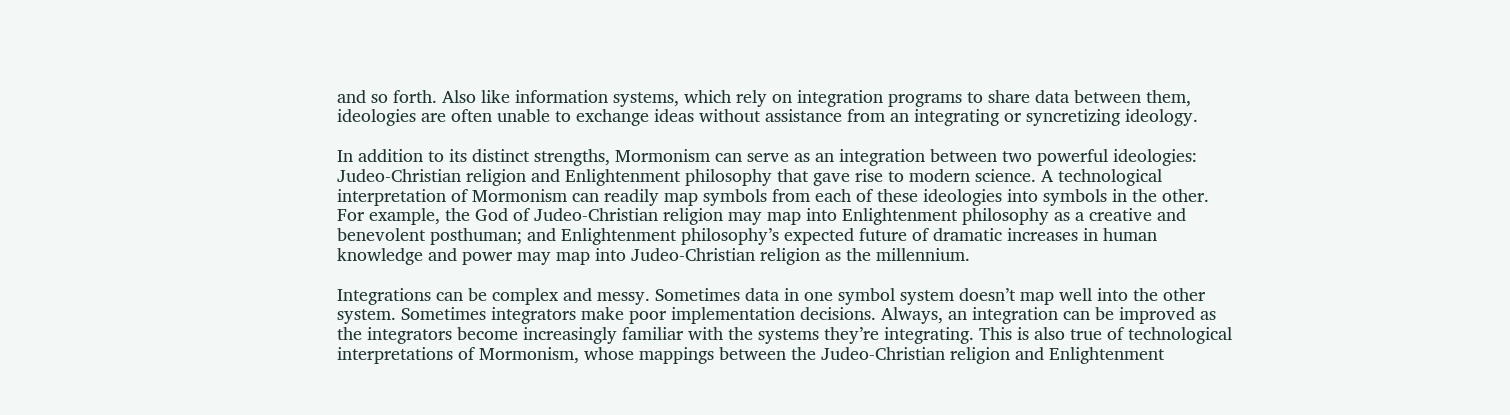and so forth. Also like information systems, which rely on integration programs to share data between them, ideologies are often unable to exchange ideas without assistance from an integrating or syncretizing ideology.

In addition to its distinct strengths, Mormonism can serve as an integration between two powerful ideologies: Judeo-Christian religion and Enlightenment philosophy that gave rise to modern science. A technological interpretation of Mormonism can readily map symbols from each of these ideologies into symbols in the other. For example, the God of Judeo-Christian religion may map into Enlightenment philosophy as a creative and benevolent posthuman; and Enlightenment philosophy’s expected future of dramatic increases in human knowledge and power may map into Judeo-Christian religion as the millennium.

Integrations can be complex and messy. Sometimes data in one symbol system doesn’t map well into the other system. Sometimes integrators make poor implementation decisions. Always, an integration can be improved as the integrators become increasingly familiar with the systems they’re integrating. This is also true of technological interpretations of Mormonism, whose mappings between the Judeo-Christian religion and Enlightenment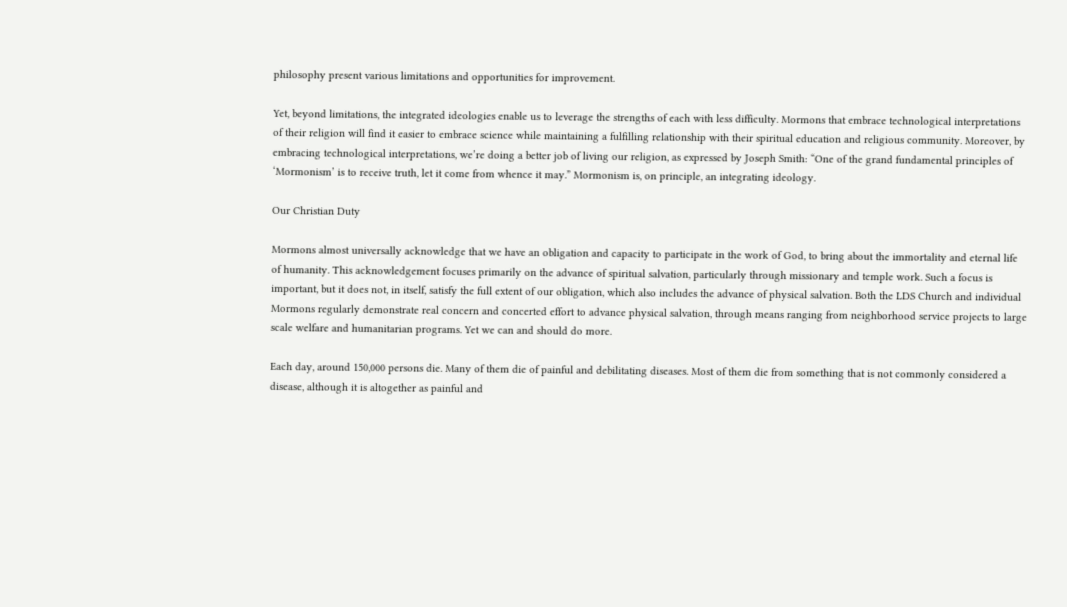philosophy present various limitations and opportunities for improvement.

Yet, beyond limitations, the integrated ideologies enable us to leverage the strengths of each with less difficulty. Mormons that embrace technological interpretations of their religion will find it easier to embrace science while maintaining a fulfilling relationship with their spiritual education and religious community. Moreover, by embracing technological interpretations, we’re doing a better job of living our religion, as expressed by Joseph Smith: “One of the grand fundamental principles of ‘Mormonism’ is to receive truth, let it come from whence it may.” Mormonism is, on principle, an integrating ideology.

Our Christian Duty

Mormons almost universally acknowledge that we have an obligation and capacity to participate in the work of God, to bring about the immortality and eternal life of humanity. This acknowledgement focuses primarily on the advance of spiritual salvation, particularly through missionary and temple work. Such a focus is important, but it does not, in itself, satisfy the full extent of our obligation, which also includes the advance of physical salvation. Both the LDS Church and individual Mormons regularly demonstrate real concern and concerted effort to advance physical salvation, through means ranging from neighborhood service projects to large scale welfare and humanitarian programs. Yet we can and should do more.

Each day, around 150,000 persons die. Many of them die of painful and debilitating diseases. Most of them die from something that is not commonly considered a disease, although it is altogether as painful and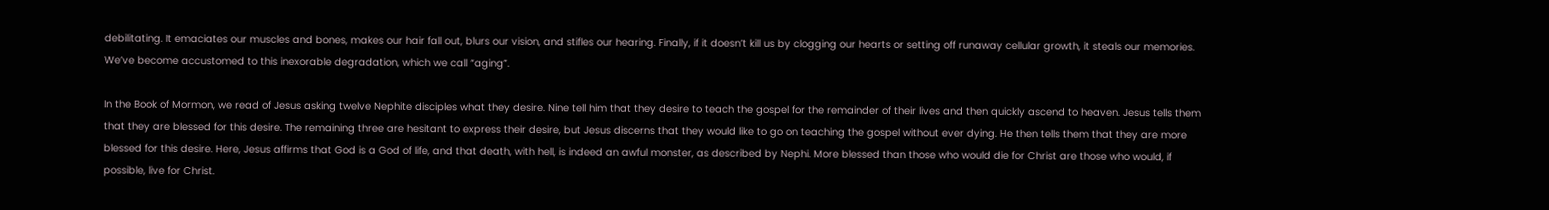debilitating. It emaciates our muscles and bones, makes our hair fall out, blurs our vision, and stifles our hearing. Finally, if it doesn’t kill us by clogging our hearts or setting off runaway cellular growth, it steals our memories. We’ve become accustomed to this inexorable degradation, which we call “aging”.

In the Book of Mormon, we read of Jesus asking twelve Nephite disciples what they desire. Nine tell him that they desire to teach the gospel for the remainder of their lives and then quickly ascend to heaven. Jesus tells them that they are blessed for this desire. The remaining three are hesitant to express their desire, but Jesus discerns that they would like to go on teaching the gospel without ever dying. He then tells them that they are more blessed for this desire. Here, Jesus affirms that God is a God of life, and that death, with hell, is indeed an awful monster, as described by Nephi. More blessed than those who would die for Christ are those who would, if possible, live for Christ.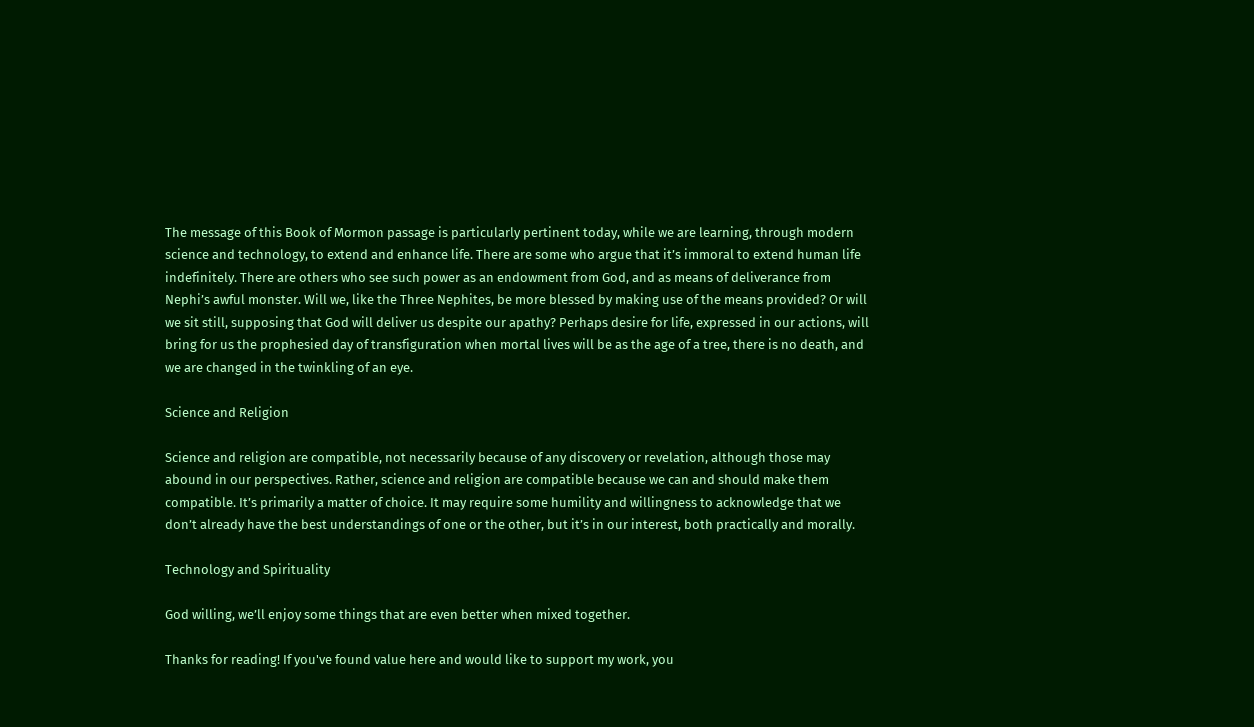The message of this Book of Mormon passage is particularly pertinent today, while we are learning, through modern science and technology, to extend and enhance life. There are some who argue that it’s immoral to extend human life indefinitely. There are others who see such power as an endowment from God, and as means of deliverance from Nephi’s awful monster. Will we, like the Three Nephites, be more blessed by making use of the means provided? Or will we sit still, supposing that God will deliver us despite our apathy? Perhaps desire for life, expressed in our actions, will bring for us the prophesied day of transfiguration when mortal lives will be as the age of a tree, there is no death, and we are changed in the twinkling of an eye.

Science and Religion

Science and religion are compatible, not necessarily because of any discovery or revelation, although those may abound in our perspectives. Rather, science and religion are compatible because we can and should make them compatible. It’s primarily a matter of choice. It may require some humility and willingness to acknowledge that we don’t already have the best understandings of one or the other, but it’s in our interest, both practically and morally.

Technology and Spirituality

God willing, we’ll enjoy some things that are even better when mixed together.

Thanks for reading! If you've found value here and would like to support my work, you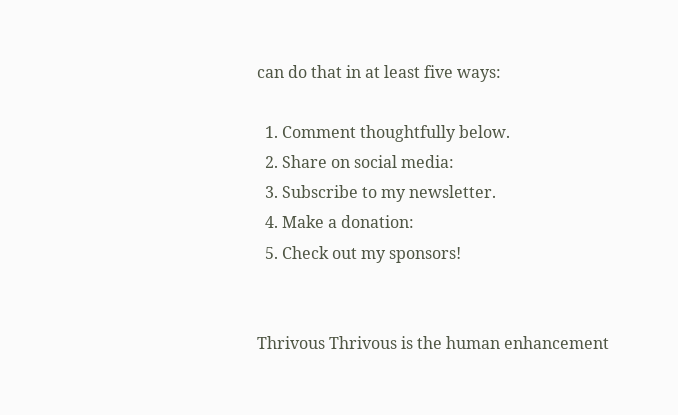can do that in at least five ways:

  1. Comment thoughtfully below.
  2. Share on social media:
  3. Subscribe to my newsletter.
  4. Make a donation:
  5. Check out my sponsors!


Thrivous Thrivous is the human enhancement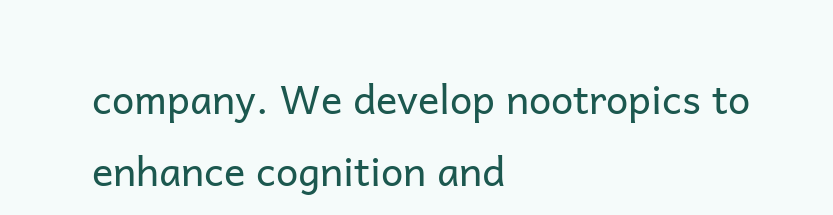company. We develop nootropics to enhance cognition and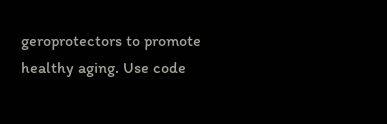geroprotectors to promote healthy aging. Use code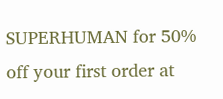SUPERHUMAN for 50% off your first order at